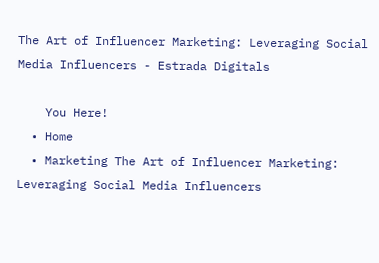The Art of Influencer Marketing: Leveraging Social Media Influencers - Estrada Digitals

    You Here!
  • Home
  • Marketing The Art of Influencer Marketing: Leveraging Social Media Influencers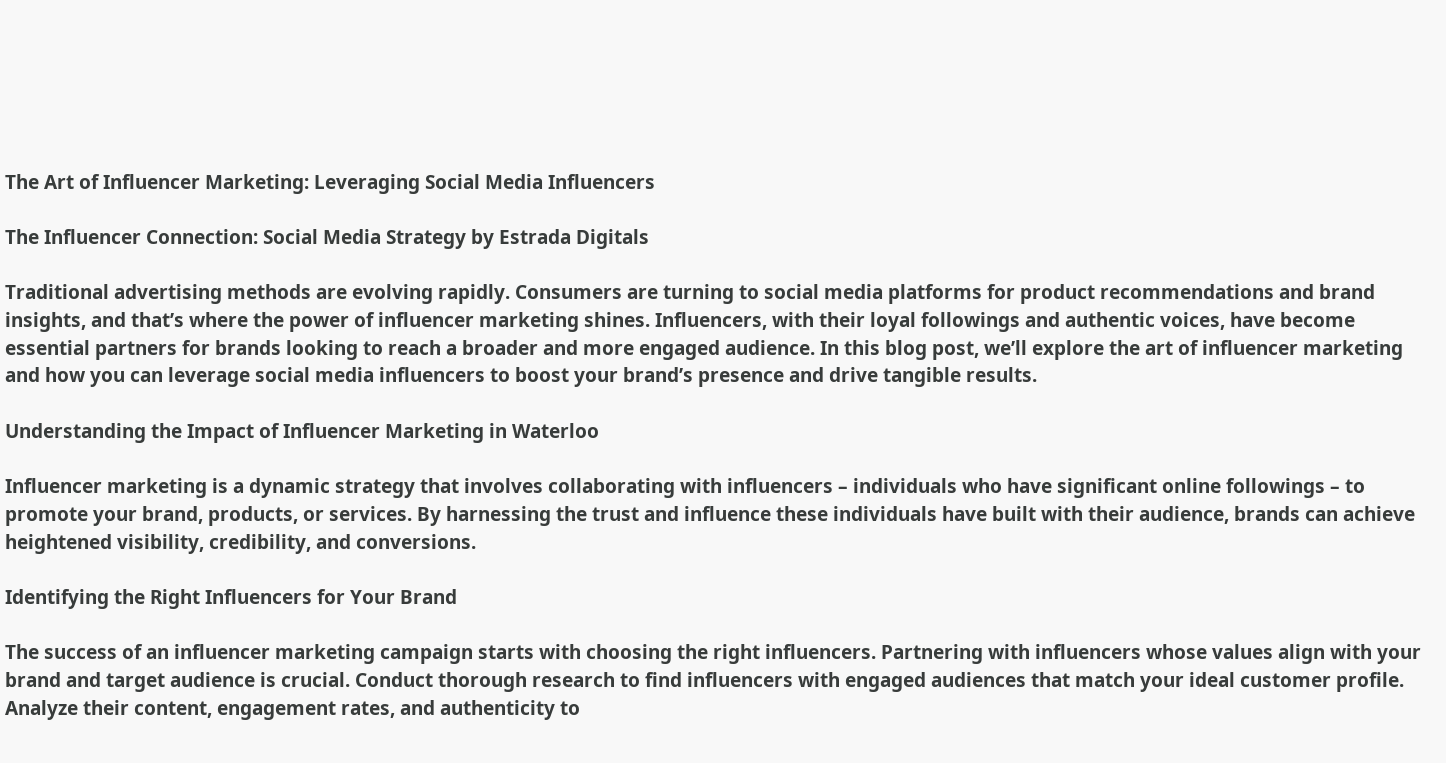The Art of Influencer Marketing: Leveraging Social Media Influencers

The Influencer Connection: Social Media Strategy by Estrada Digitals

Traditional advertising methods are evolving rapidly. Consumers are turning to social media platforms for product recommendations and brand insights, and that’s where the power of influencer marketing shines. Influencers, with their loyal followings and authentic voices, have become essential partners for brands looking to reach a broader and more engaged audience. In this blog post, we’ll explore the art of influencer marketing and how you can leverage social media influencers to boost your brand’s presence and drive tangible results.

Understanding the Impact of Influencer Marketing in Waterloo

Influencer marketing is a dynamic strategy that involves collaborating with influencers – individuals who have significant online followings – to promote your brand, products, or services. By harnessing the trust and influence these individuals have built with their audience, brands can achieve heightened visibility, credibility, and conversions.

Identifying the Right Influencers for Your Brand

The success of an influencer marketing campaign starts with choosing the right influencers. Partnering with influencers whose values align with your brand and target audience is crucial. Conduct thorough research to find influencers with engaged audiences that match your ideal customer profile. Analyze their content, engagement rates, and authenticity to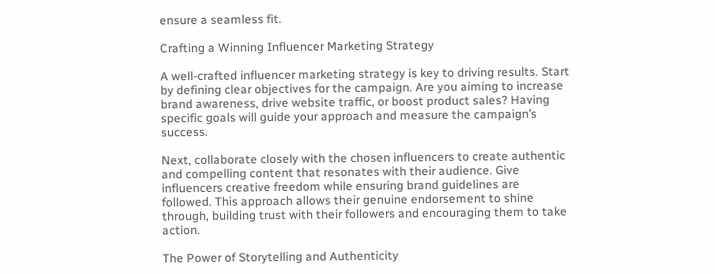ensure a seamless fit.

Crafting a Winning Influencer Marketing Strategy

A well-crafted influencer marketing strategy is key to driving results. Start by defining clear objectives for the campaign. Are you aiming to increase brand awareness, drive website traffic, or boost product sales? Having specific goals will guide your approach and measure the campaign’s success.

Next, collaborate closely with the chosen influencers to create authentic and compelling content that resonates with their audience. Give influencers creative freedom while ensuring brand guidelines are followed. This approach allows their genuine endorsement to shine through, building trust with their followers and encouraging them to take action.

The Power of Storytelling and Authenticity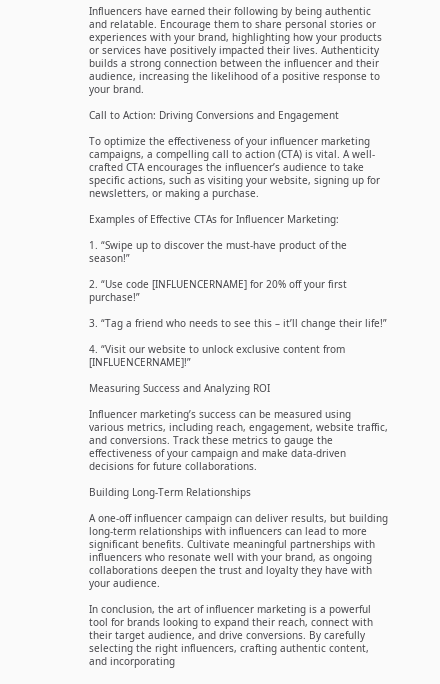Influencers have earned their following by being authentic and relatable. Encourage them to share personal stories or experiences with your brand, highlighting how your products or services have positively impacted their lives. Authenticity builds a strong connection between the influencer and their audience, increasing the likelihood of a positive response to your brand.

Call to Action: Driving Conversions and Engagement

To optimize the effectiveness of your influencer marketing campaigns, a compelling call to action (CTA) is vital. A well-crafted CTA encourages the influencer’s audience to take specific actions, such as visiting your website, signing up for newsletters, or making a purchase.

Examples of Effective CTAs for Influencer Marketing:

1. “Swipe up to discover the must-have product of the season!”

2. “Use code [INFLUENCERNAME] for 20% off your first purchase!”

3. “Tag a friend who needs to see this – it’ll change their life!”

4. “Visit our website to unlock exclusive content from [INFLUENCERNAME]!”

Measuring Success and Analyzing ROI

Influencer marketing’s success can be measured using various metrics, including reach, engagement, website traffic, and conversions. Track these metrics to gauge the effectiveness of your campaign and make data-driven decisions for future collaborations.

Building Long-Term Relationships

A one-off influencer campaign can deliver results, but building long-term relationships with influencers can lead to more significant benefits. Cultivate meaningful partnerships with influencers who resonate well with your brand, as ongoing collaborations deepen the trust and loyalty they have with your audience.

In conclusion, the art of influencer marketing is a powerful tool for brands looking to expand their reach, connect with their target audience, and drive conversions. By carefully selecting the right influencers, crafting authentic content, and incorporating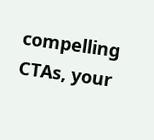compelling CTAs, your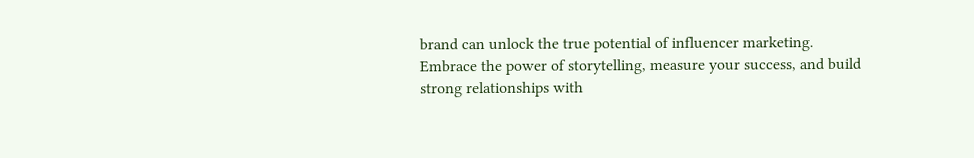brand can unlock the true potential of influencer marketing. Embrace the power of storytelling, measure your success, and build strong relationships with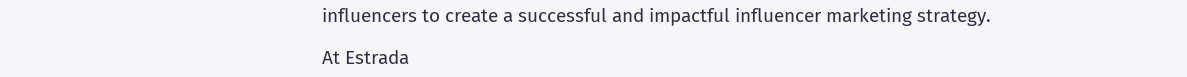influencers to create a successful and impactful influencer marketing strategy.

At Estrada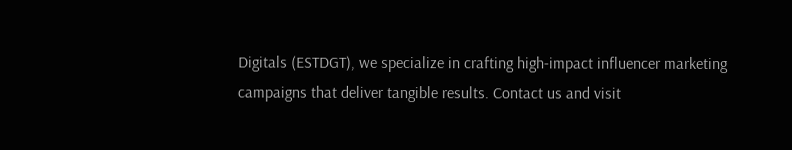Digitals (ESTDGT), we specialize in crafting high-impact influencer marketing campaigns that deliver tangible results. Contact us and visit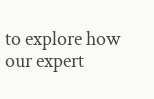to explore how our expert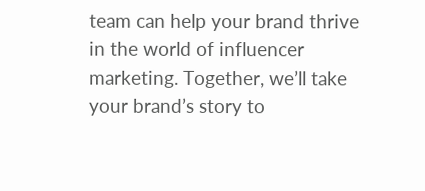team can help your brand thrive in the world of influencer marketing. Together, we’ll take your brand’s story to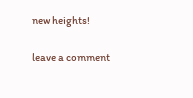new heights!

leave a comment